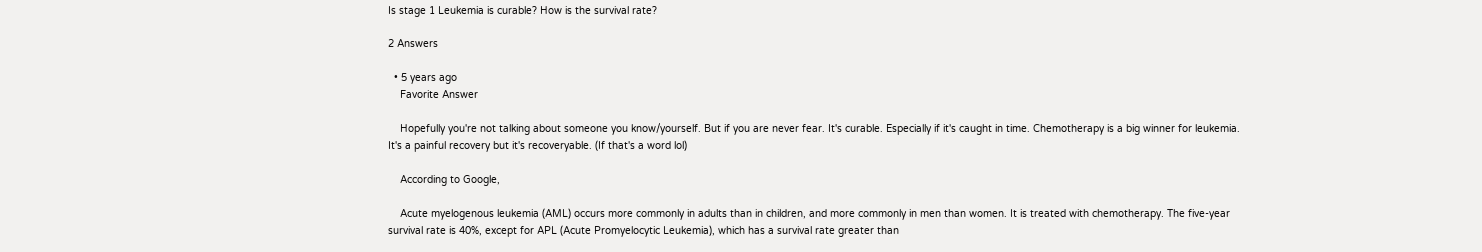Is stage 1 Leukemia is curable? How is the survival rate?

2 Answers

  • 5 years ago
    Favorite Answer

    Hopefully you're not talking about someone you know/yourself. But if you are never fear. It's curable. Especially if it's caught in time. Chemotherapy is a big winner for leukemia. It's a painful recovery but it's recoveryable. (If that's a word lol)

    According to Google,

    Acute myelogenous leukemia (AML) occurs more commonly in adults than in children, and more commonly in men than women. It is treated with chemotherapy. The five-year survival rate is 40%, except for APL (Acute Promyelocytic Leukemia), which has a survival rate greater than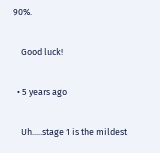90%.

    Good luck!

  • 5 years ago

    Uh.....stage 1 is the mildest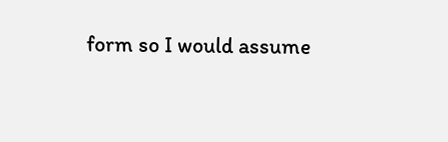form so I would assume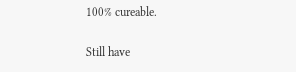100% cureable.

Still have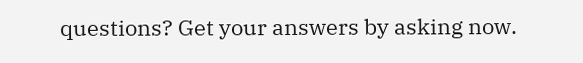questions? Get your answers by asking now.